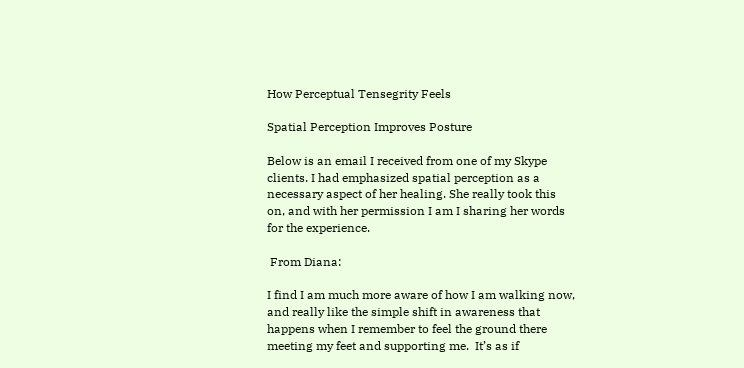How Perceptual Tensegrity Feels

Spatial Perception Improves Posture

Below is an email I received from one of my Skype clients. I had emphasized spatial perception as a necessary aspect of her healing. She really took this on, and with her permission I am I sharing her words for the experience.

 From Diana:

I find I am much more aware of how I am walking now, and really like the simple shift in awareness that happens when I remember to feel the ground there meeting my feet and supporting me.  It’s as if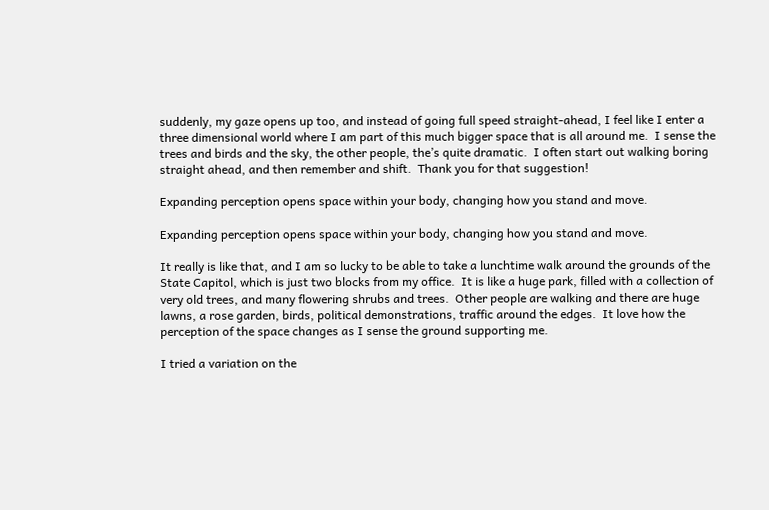suddenly, my gaze opens up too, and instead of going full speed straight-ahead, I feel like I enter a three dimensional world where I am part of this much bigger space that is all around me.  I sense the trees and birds and the sky, the other people, the’s quite dramatic.  I often start out walking boring straight ahead, and then remember and shift.  Thank you for that suggestion!

Expanding perception opens space within your body, changing how you stand and move.

Expanding perception opens space within your body, changing how you stand and move.

It really is like that, and I am so lucky to be able to take a lunchtime walk around the grounds of the State Capitol, which is just two blocks from my office.  It is like a huge park, filled with a collection of very old trees, and many flowering shrubs and trees.  Other people are walking and there are huge lawns, a rose garden, birds, political demonstrations, traffic around the edges.  It love how the perception of the space changes as I sense the ground supporting me.

I tried a variation on the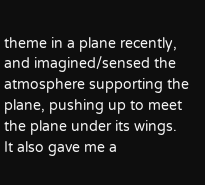theme in a plane recently, and imagined/sensed the atmosphere supporting the plane, pushing up to meet the plane under its wings.  It also gave me a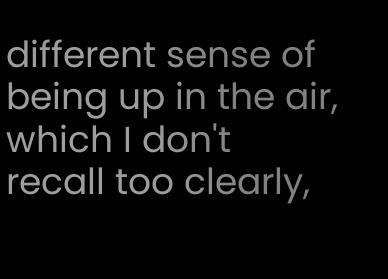different sense of being up in the air, which I don't recall too clearly,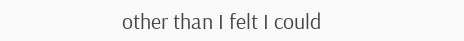other than I felt I could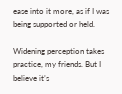ease into it more, as if I was being supported or held.

Widening perception takes practice, my friends. But I believe it’s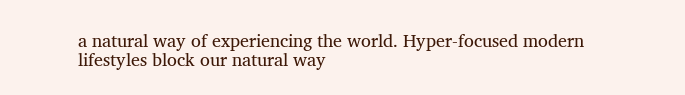a natural way of experiencing the world. Hyper-focused modern lifestyles block our natural way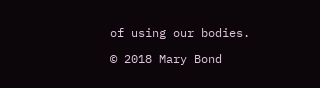of using our bodies.

© 2018 Mary Bond